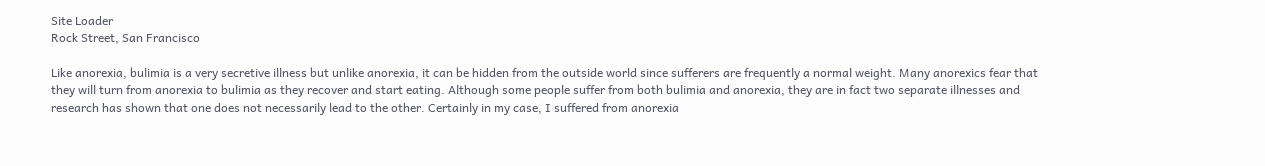Site Loader
Rock Street, San Francisco

Like anorexia, bulimia is a very secretive illness but unlike anorexia, it can be hidden from the outside world since sufferers are frequently a normal weight. Many anorexics fear that they will turn from anorexia to bulimia as they recover and start eating. Although some people suffer from both bulimia and anorexia, they are in fact two separate illnesses and research has shown that one does not necessarily lead to the other. Certainly in my case, I suffered from anorexia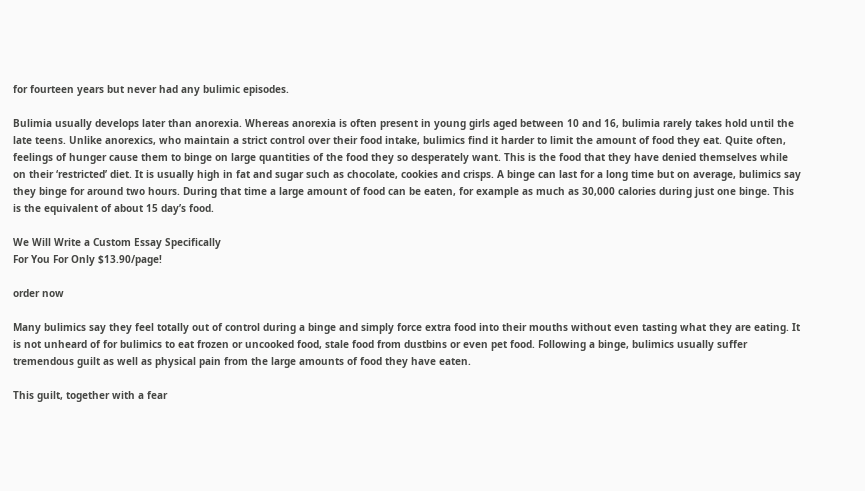for fourteen years but never had any bulimic episodes.

Bulimia usually develops later than anorexia. Whereas anorexia is often present in young girls aged between 10 and 16, bulimia rarely takes hold until the late teens. Unlike anorexics, who maintain a strict control over their food intake, bulimics find it harder to limit the amount of food they eat. Quite often, feelings of hunger cause them to binge on large quantities of the food they so desperately want. This is the food that they have denied themselves while on their ‘restricted’ diet. It is usually high in fat and sugar such as chocolate, cookies and crisps. A binge can last for a long time but on average, bulimics say they binge for around two hours. During that time a large amount of food can be eaten, for example as much as 30,000 calories during just one binge. This is the equivalent of about 15 day’s food.

We Will Write a Custom Essay Specifically
For You For Only $13.90/page!

order now

Many bulimics say they feel totally out of control during a binge and simply force extra food into their mouths without even tasting what they are eating. It is not unheard of for bulimics to eat frozen or uncooked food, stale food from dustbins or even pet food. Following a binge, bulimics usually suffer tremendous guilt as well as physical pain from the large amounts of food they have eaten.

This guilt, together with a fear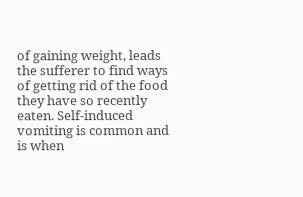of gaining weight, leads the sufferer to find ways of getting rid of the food they have so recently eaten. Self-induced vomiting is common and is when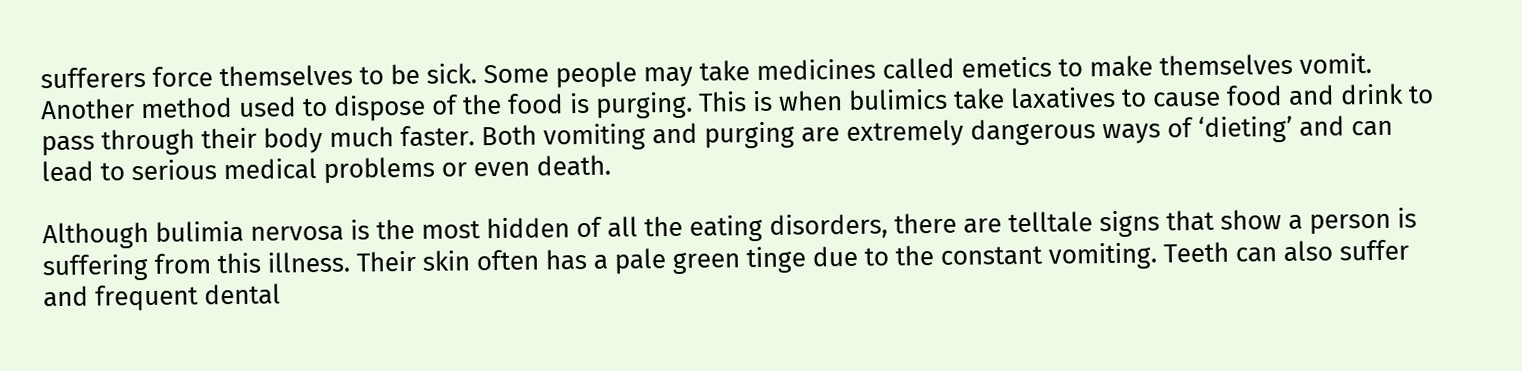sufferers force themselves to be sick. Some people may take medicines called emetics to make themselves vomit. Another method used to dispose of the food is purging. This is when bulimics take laxatives to cause food and drink to pass through their body much faster. Both vomiting and purging are extremely dangerous ways of ‘dieting’ and can lead to serious medical problems or even death.

Although bulimia nervosa is the most hidden of all the eating disorders, there are telltale signs that show a person is suffering from this illness. Their skin often has a pale green tinge due to the constant vomiting. Teeth can also suffer and frequent dental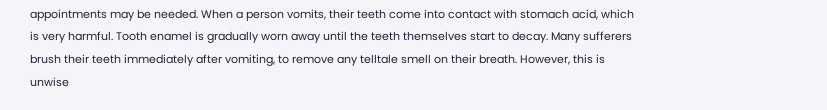appointments may be needed. When a person vomits, their teeth come into contact with stomach acid, which is very harmful. Tooth enamel is gradually worn away until the teeth themselves start to decay. Many sufferers brush their teeth immediately after vomiting, to remove any telltale smell on their breath. However, this is unwise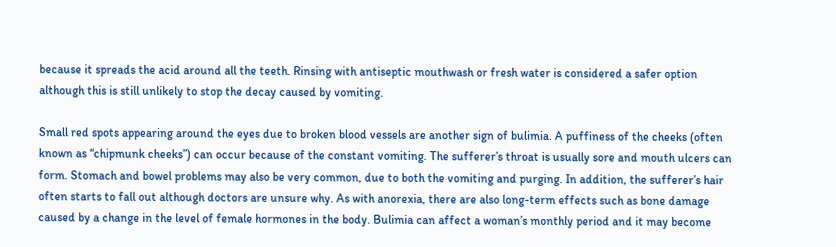because it spreads the acid around all the teeth. Rinsing with antiseptic mouthwash or fresh water is considered a safer option although this is still unlikely to stop the decay caused by vomiting.

Small red spots appearing around the eyes due to broken blood vessels are another sign of bulimia. A puffiness of the cheeks (often known as “chipmunk cheeks”) can occur because of the constant vomiting. The sufferer’s throat is usually sore and mouth ulcers can form. Stomach and bowel problems may also be very common, due to both the vomiting and purging. In addition, the sufferer’s hair often starts to fall out although doctors are unsure why. As with anorexia, there are also long-term effects such as bone damage caused by a change in the level of female hormones in the body. Bulimia can affect a woman’s monthly period and it may become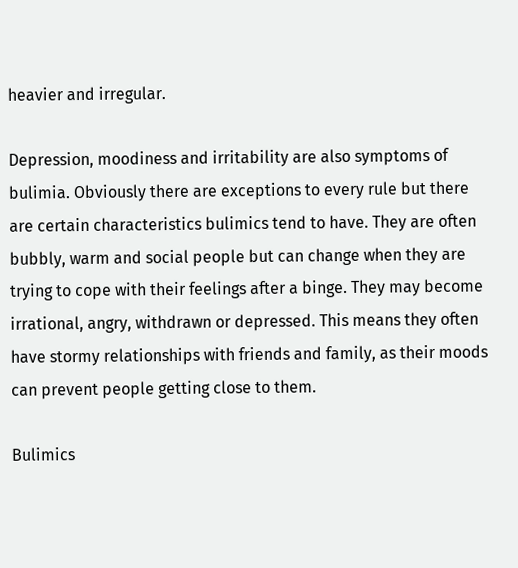heavier and irregular.

Depression, moodiness and irritability are also symptoms of bulimia. Obviously there are exceptions to every rule but there are certain characteristics bulimics tend to have. They are often bubbly, warm and social people but can change when they are trying to cope with their feelings after a binge. They may become irrational, angry, withdrawn or depressed. This means they often have stormy relationships with friends and family, as their moods can prevent people getting close to them.

Bulimics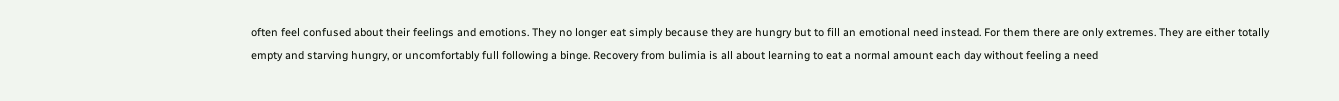often feel confused about their feelings and emotions. They no longer eat simply because they are hungry but to fill an emotional need instead. For them there are only extremes. They are either totally empty and starving hungry, or uncomfortably full following a binge. Recovery from bulimia is all about learning to eat a normal amount each day without feeling a need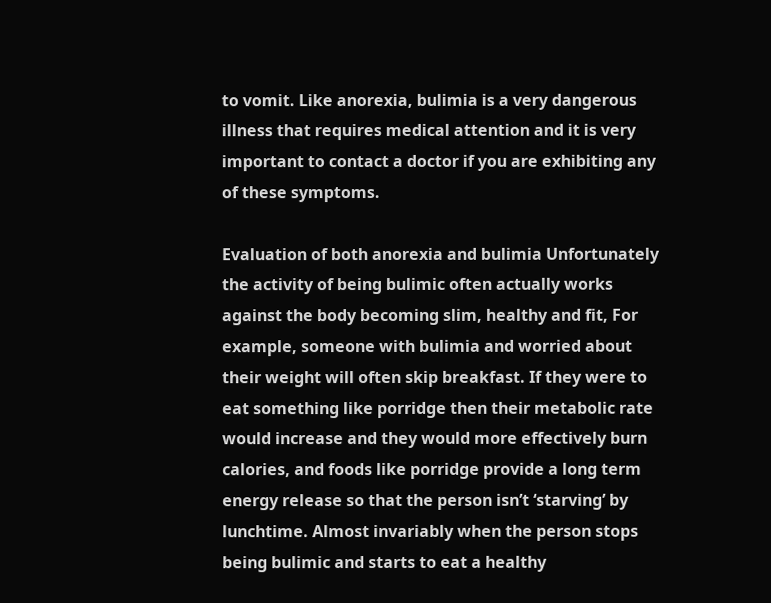to vomit. Like anorexia, bulimia is a very dangerous illness that requires medical attention and it is very important to contact a doctor if you are exhibiting any of these symptoms.

Evaluation of both anorexia and bulimia Unfortunately the activity of being bulimic often actually works against the body becoming slim, healthy and fit, For example, someone with bulimia and worried about their weight will often skip breakfast. If they were to eat something like porridge then their metabolic rate would increase and they would more effectively burn calories, and foods like porridge provide a long term energy release so that the person isn’t ‘starving’ by lunchtime. Almost invariably when the person stops being bulimic and starts to eat a healthy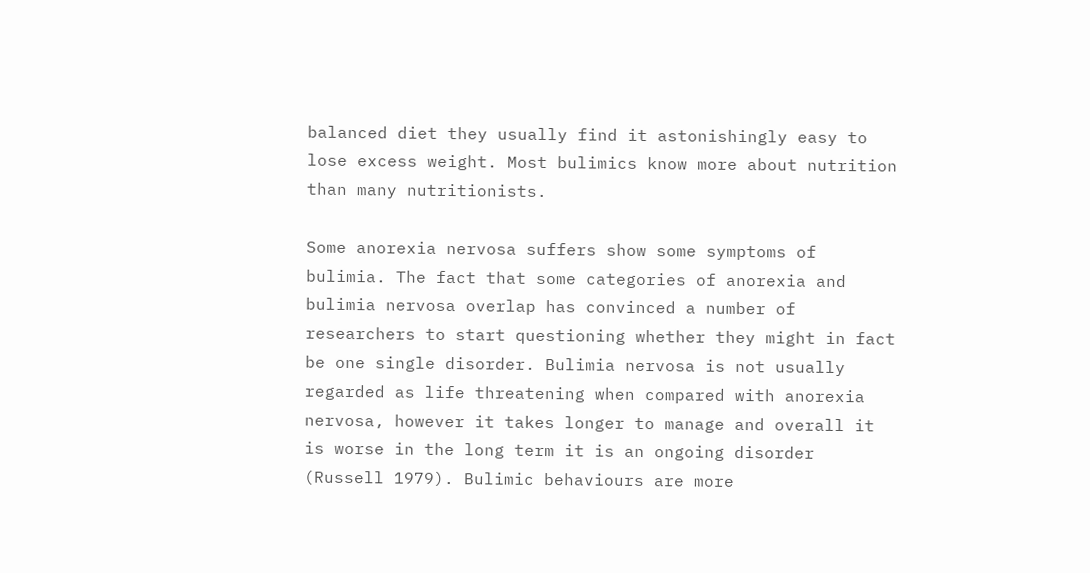balanced diet they usually find it astonishingly easy to lose excess weight. Most bulimics know more about nutrition than many nutritionists.

Some anorexia nervosa suffers show some symptoms of bulimia. The fact that some categories of anorexia and bulimia nervosa overlap has convinced a number of researchers to start questioning whether they might in fact be one single disorder. Bulimia nervosa is not usually regarded as life threatening when compared with anorexia nervosa, however it takes longer to manage and overall it is worse in the long term it is an ongoing disorder (Russell 1979). Bulimic behaviours are more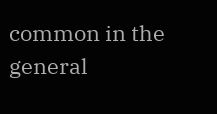common in the general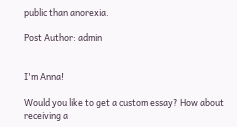public than anorexia.

Post Author: admin


I'm Anna!

Would you like to get a custom essay? How about receiving a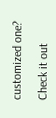customized one?

Check it out